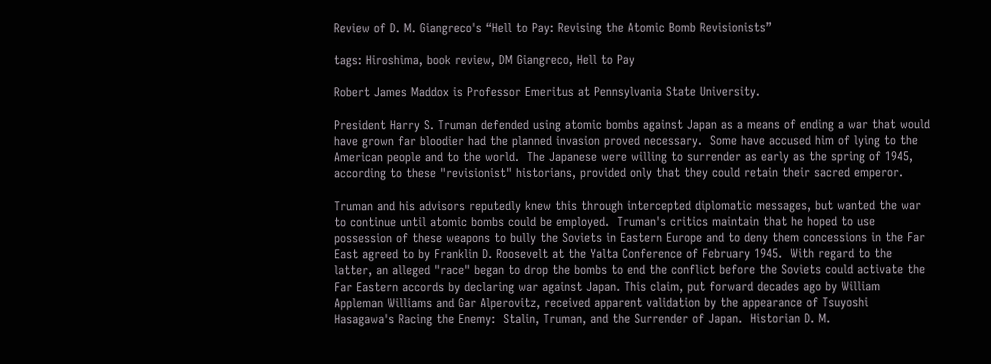Review of D. M. Giangreco's “Hell to Pay: Revising the Atomic Bomb Revisionists”

tags: Hiroshima, book review, DM Giangreco, Hell to Pay

Robert James Maddox is Professor Emeritus at Pennsylvania State University.

President Harry S. Truman defended using atomic bombs against Japan as a means of ending a war that would have grown far bloodier had the planned invasion proved necessary.  Some have accused him of lying to the American people and to the world.  The Japanese were willing to surrender as early as the spring of 1945, according to these "revisionist" historians, provided only that they could retain their sacred emperor.

Truman and his advisors reputedly knew this through intercepted diplomatic messages, but wanted the war to continue until atomic bombs could be employed.  Truman's critics maintain that he hoped to use possession of these weapons to bully the Soviets in Eastern Europe and to deny them concessions in the Far East agreed to by Franklin D. Roosevelt at the Yalta Conference of February 1945.  With regard to the latter, an alleged "race" began to drop the bombs to end the conflict before the Soviets could activate the Far Eastern accords by declaring war against Japan. This claim, put forward decades ago by William Appleman Williams and Gar Alperovitz, received apparent validation by the appearance of Tsuyoshi Hasagawa's Racing the Enemy:  Stalin, Truman, and the Surrender of Japan.  Historian D. M.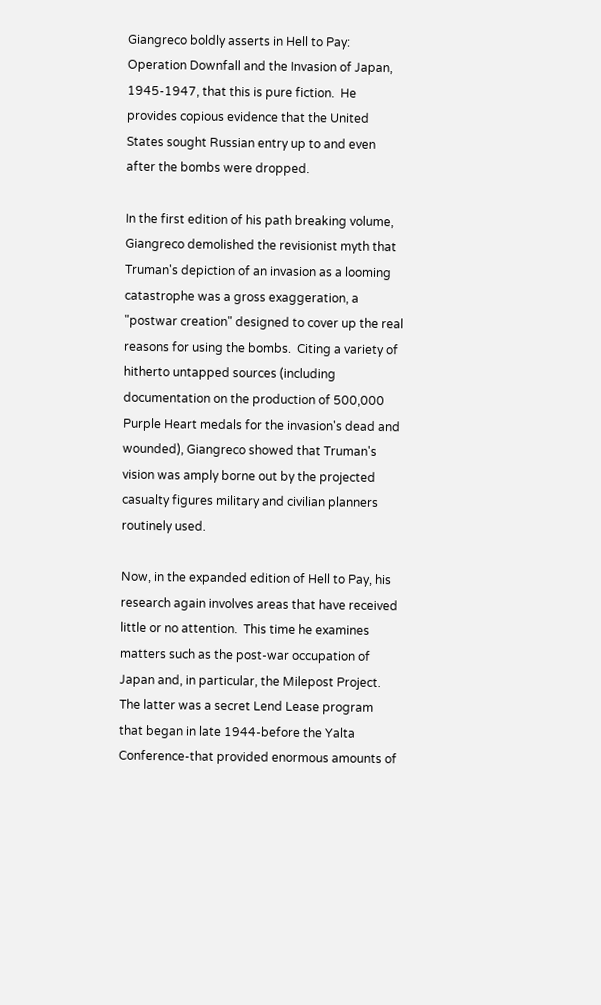Giangreco boldly asserts in Hell to Pay: Operation Downfall and the Invasion of Japan, 1945-1947, that this is pure fiction.  He provides copious evidence that the United States sought Russian entry up to and even after the bombs were dropped.

In the first edition of his path breaking volume, Giangreco demolished the revisionist myth that Truman's depiction of an invasion as a looming catastrophe was a gross exaggeration, a "postwar creation" designed to cover up the real reasons for using the bombs.  Citing a variety of hitherto untapped sources (including documentation on the production of 500,000 Purple Heart medals for the invasion's dead and wounded), Giangreco showed that Truman's vision was amply borne out by the projected casualty figures military and civilian planners routinely used.

Now, in the expanded edition of Hell to Pay, his research again involves areas that have received little or no attention.  This time he examines matters such as the post-war occupation of Japan and, in particular, the Milepost Project. The latter was a secret Lend Lease program that began in late 1944-before the Yalta Conference-that provided enormous amounts of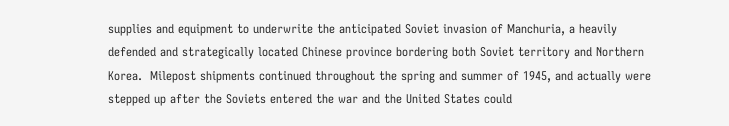supplies and equipment to underwrite the anticipated Soviet invasion of Manchuria, a heavily defended and strategically located Chinese province bordering both Soviet territory and Northern Korea.  Milepost shipments continued throughout the spring and summer of 1945, and actually were stepped up after the Soviets entered the war and the United States could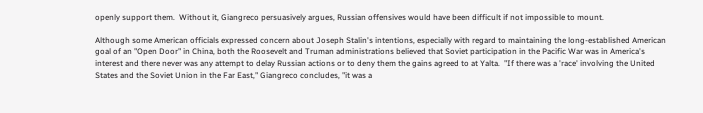openly support them.  Without it, Giangreco persuasively argues, Russian offensives would have been difficult if not impossible to mount.

Although some American officials expressed concern about Joseph Stalin's intentions, especially with regard to maintaining the long-established American goal of an "Open Door" in China, both the Roosevelt and Truman administrations believed that Soviet participation in the Pacific War was in America's interest and there never was any attempt to delay Russian actions or to deny them the gains agreed to at Yalta.  "If there was a 'race' involving the United States and the Soviet Union in the Far East," Giangreco concludes, "it was a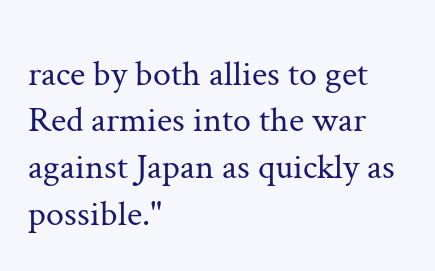race by both allies to get Red armies into the war against Japan as quickly as possible."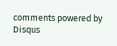comments powered by Disqus